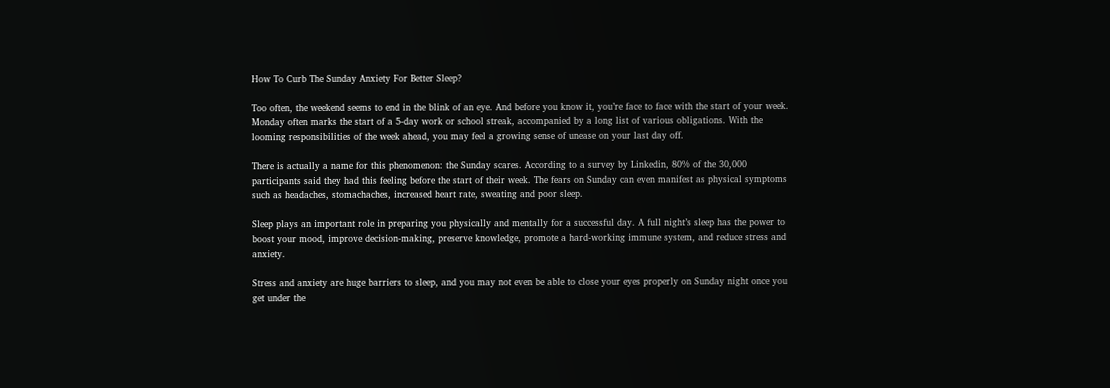How To Curb The Sunday Anxiety For Better Sleep?

Too often, the weekend seems to end in the blink of an eye. And before you know it, you’re face to face with the start of your week. Monday often marks the start of a 5-day work or school streak, accompanied by a long list of various obligations. With the looming responsibilities of the week ahead, you may feel a growing sense of unease on your last day off.

There is actually a name for this phenomenon: the Sunday scares. According to a survey by Linkedin, 80% of the 30,000 participants said they had this feeling before the start of their week. The fears on Sunday can even manifest as physical symptoms such as headaches, stomachaches, increased heart rate, sweating and poor sleep.

Sleep plays an important role in preparing you physically and mentally for a successful day. A full night’s sleep has the power to boost your mood, improve decision-making, preserve knowledge, promote a hard-working immune system, and reduce stress and anxiety.

Stress and anxiety are huge barriers to sleep, and you may not even be able to close your eyes properly on Sunday night once you get under the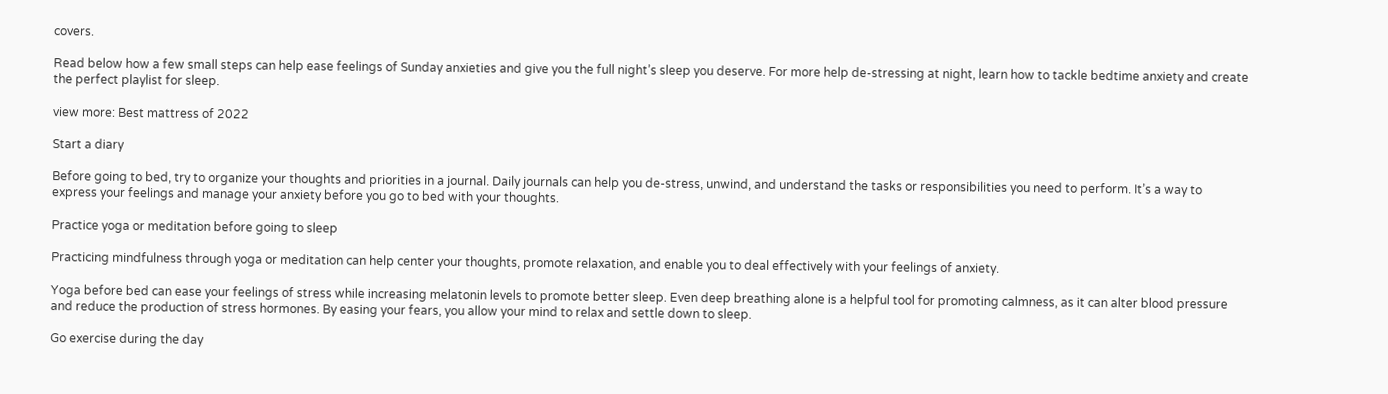covers.

Read below how a few small steps can help ease feelings of Sunday anxieties and give you the full night’s sleep you deserve. For more help de-stressing at night, learn how to tackle bedtime anxiety and create the perfect playlist for sleep.

view more: Best mattress of 2022

Start a diary

Before going to bed, try to organize your thoughts and priorities in a journal. Daily journals can help you de-stress, unwind, and understand the tasks or responsibilities you need to perform. It’s a way to express your feelings and manage your anxiety before you go to bed with your thoughts.

Practice yoga or meditation before going to sleep

Practicing mindfulness through yoga or meditation can help center your thoughts, promote relaxation, and enable you to deal effectively with your feelings of anxiety.

Yoga before bed can ease your feelings of stress while increasing melatonin levels to promote better sleep. Even deep breathing alone is a helpful tool for promoting calmness, as it can alter blood pressure and reduce the production of stress hormones. By easing your fears, you allow your mind to relax and settle down to sleep.

Go exercise during the day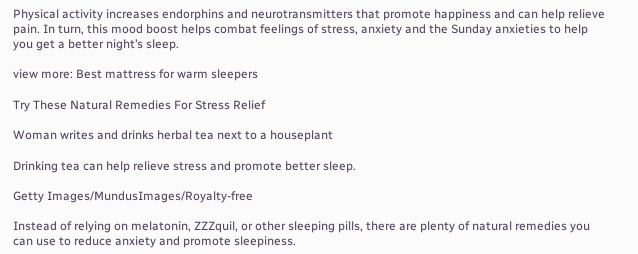Physical activity increases endorphins and neurotransmitters that promote happiness and can help relieve pain. In turn, this mood boost helps combat feelings of stress, anxiety and the Sunday anxieties to help you get a better night’s sleep.

view more: Best mattress for warm sleepers

Try These Natural Remedies For Stress Relief

Woman writes and drinks herbal tea next to a houseplant

Drinking tea can help relieve stress and promote better sleep.

Getty Images/MundusImages/Royalty-free

Instead of relying on melatonin, ZZZquil, or other sleeping pills, there are plenty of natural remedies you can use to reduce anxiety and promote sleepiness.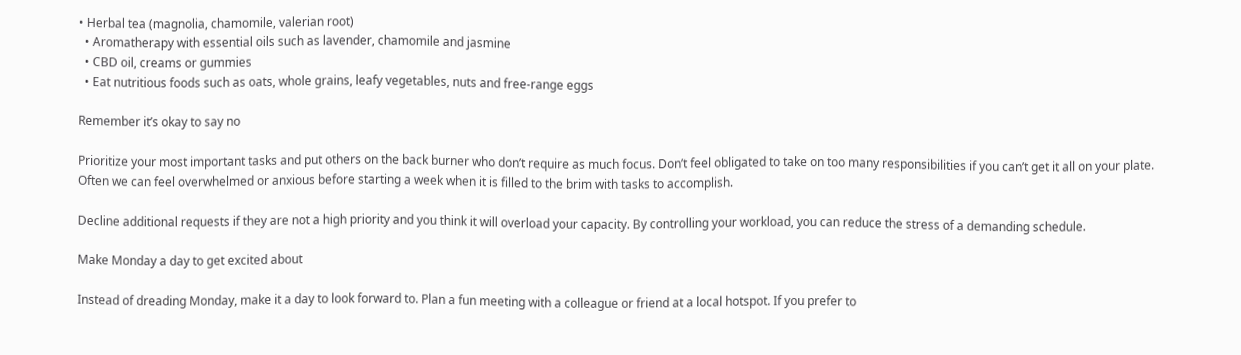• Herbal tea (magnolia, chamomile, valerian root)
  • Aromatherapy with essential oils such as lavender, chamomile and jasmine
  • CBD oil, creams or gummies
  • Eat nutritious foods such as oats, whole grains, leafy vegetables, nuts and free-range eggs

Remember it’s okay to say no

Prioritize your most important tasks and put others on the back burner who don’t require as much focus. Don’t feel obligated to take on too many responsibilities if you can’t get it all on your plate. Often we can feel overwhelmed or anxious before starting a week when it is filled to the brim with tasks to accomplish.

Decline additional requests if they are not a high priority and you think it will overload your capacity. By controlling your workload, you can reduce the stress of a demanding schedule.

Make Monday a day to get excited about

Instead of dreading Monday, make it a day to look forward to. Plan a fun meeting with a colleague or friend at a local hotspot. If you prefer to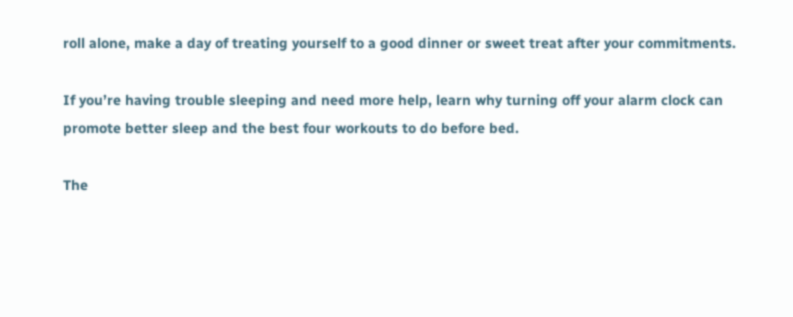roll alone, make a day of treating yourself to a good dinner or sweet treat after your commitments.

If you’re having trouble sleeping and need more help, learn why turning off your alarm clock can promote better sleep and the best four workouts to do before bed.

The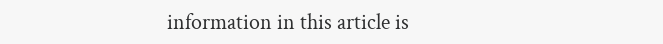information in this article is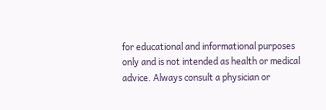for educational and informational purposes only and is not intended as health or medical advice. Always consult a physician or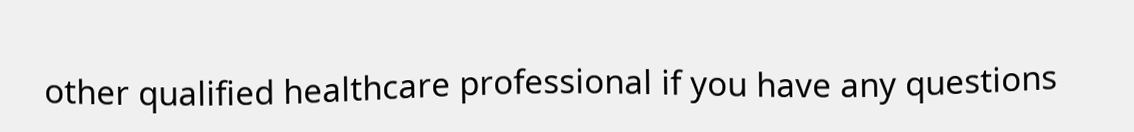other qualified healthcare professional if you have any questions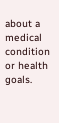about a medical condition or health goals.